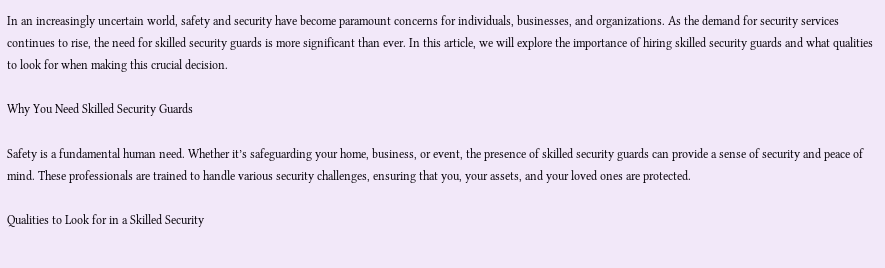In an increasingly uncertain world, safety and security have become paramount concerns for individuals, businesses, and organizations. As the demand for security services continues to rise, the need for skilled security guards is more significant than ever. In this article, we will explore the importance of hiring skilled security guards and what qualities to look for when making this crucial decision.

Why You Need Skilled Security Guards

Safety is a fundamental human need. Whether it’s safeguarding your home, business, or event, the presence of skilled security guards can provide a sense of security and peace of mind. These professionals are trained to handle various security challenges, ensuring that you, your assets, and your loved ones are protected.

Qualities to Look for in a Skilled Security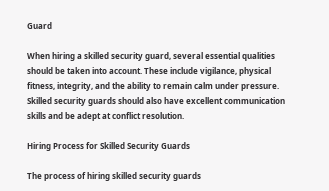Guard

When hiring a skilled security guard, several essential qualities should be taken into account. These include vigilance, physical fitness, integrity, and the ability to remain calm under pressure. Skilled security guards should also have excellent communication skills and be adept at conflict resolution.

Hiring Process for Skilled Security Guards

The process of hiring skilled security guards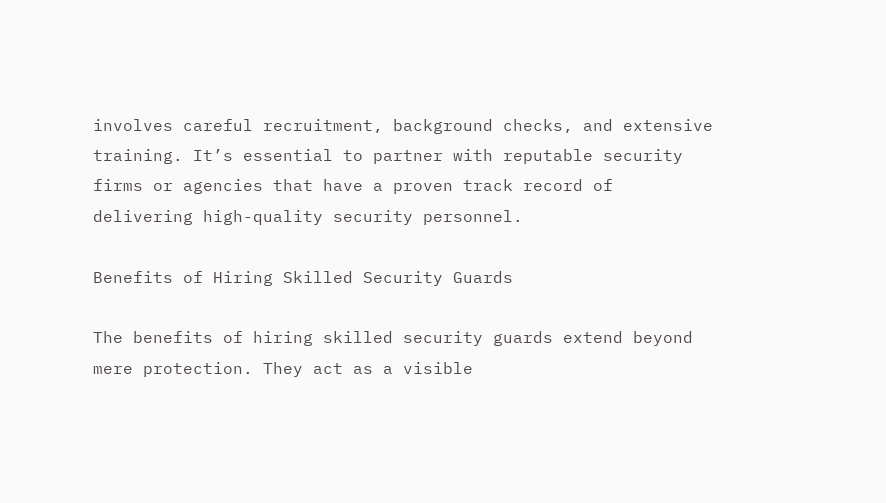involves careful recruitment, background checks, and extensive training. It’s essential to partner with reputable security firms or agencies that have a proven track record of delivering high-quality security personnel.

Benefits of Hiring Skilled Security Guards

The benefits of hiring skilled security guards extend beyond mere protection. They act as a visible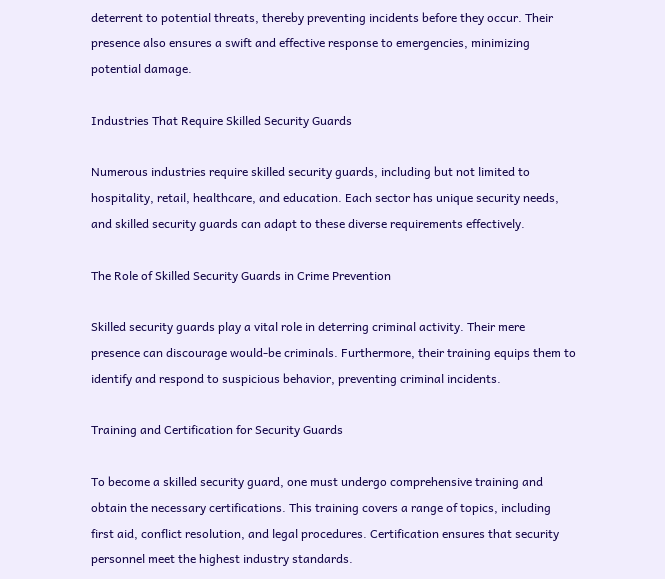deterrent to potential threats, thereby preventing incidents before they occur. Their presence also ensures a swift and effective response to emergencies, minimizing potential damage.

Industries That Require Skilled Security Guards

Numerous industries require skilled security guards, including but not limited to hospitality, retail, healthcare, and education. Each sector has unique security needs, and skilled security guards can adapt to these diverse requirements effectively.

The Role of Skilled Security Guards in Crime Prevention

Skilled security guards play a vital role in deterring criminal activity. Their mere presence can discourage would-be criminals. Furthermore, their training equips them to identify and respond to suspicious behavior, preventing criminal incidents.

Training and Certification for Security Guards

To become a skilled security guard, one must undergo comprehensive training and obtain the necessary certifications. This training covers a range of topics, including first aid, conflict resolution, and legal procedures. Certification ensures that security personnel meet the highest industry standards.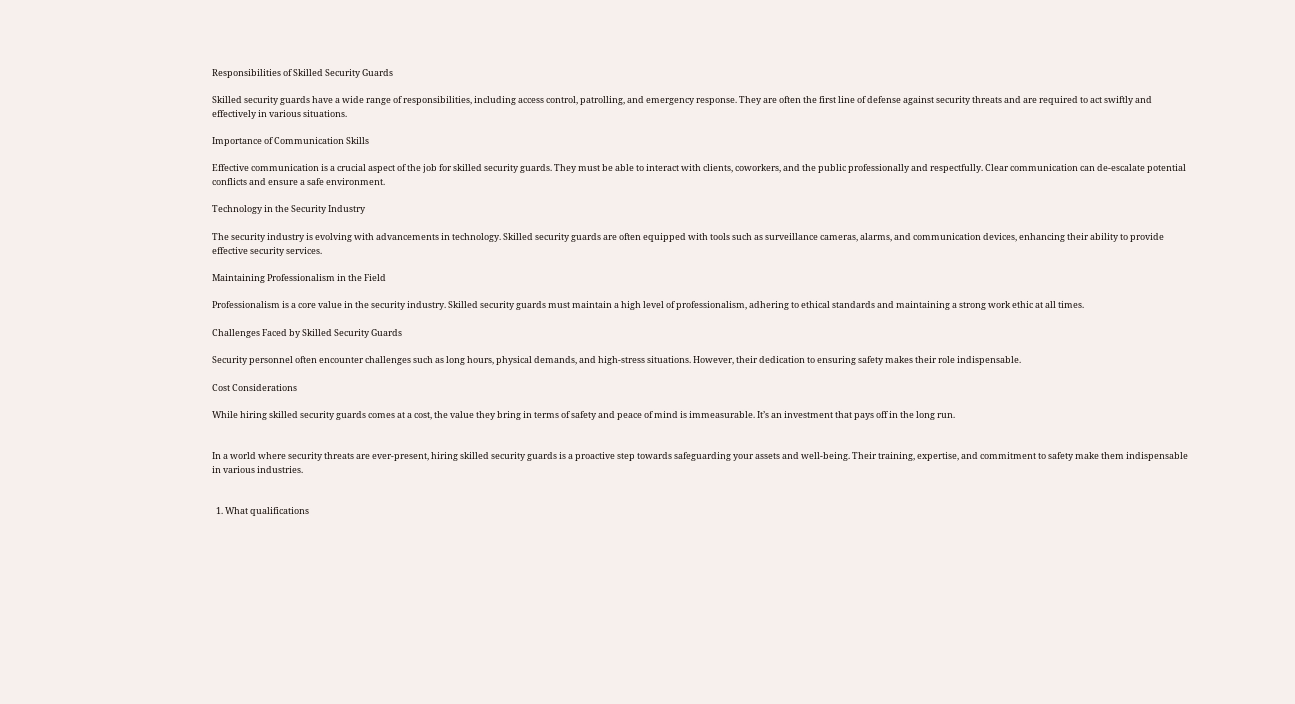Responsibilities of Skilled Security Guards

Skilled security guards have a wide range of responsibilities, including access control, patrolling, and emergency response. They are often the first line of defense against security threats and are required to act swiftly and effectively in various situations.

Importance of Communication Skills

Effective communication is a crucial aspect of the job for skilled security guards. They must be able to interact with clients, coworkers, and the public professionally and respectfully. Clear communication can de-escalate potential conflicts and ensure a safe environment.

Technology in the Security Industry

The security industry is evolving with advancements in technology. Skilled security guards are often equipped with tools such as surveillance cameras, alarms, and communication devices, enhancing their ability to provide effective security services.

Maintaining Professionalism in the Field

Professionalism is a core value in the security industry. Skilled security guards must maintain a high level of professionalism, adhering to ethical standards and maintaining a strong work ethic at all times.

Challenges Faced by Skilled Security Guards

Security personnel often encounter challenges such as long hours, physical demands, and high-stress situations. However, their dedication to ensuring safety makes their role indispensable.

Cost Considerations

While hiring skilled security guards comes at a cost, the value they bring in terms of safety and peace of mind is immeasurable. It’s an investment that pays off in the long run.


In a world where security threats are ever-present, hiring skilled security guards is a proactive step towards safeguarding your assets and well-being. Their training, expertise, and commitment to safety make them indispensable in various industries.


  1. What qualifications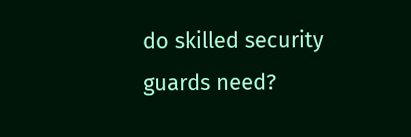do skilled security guards need?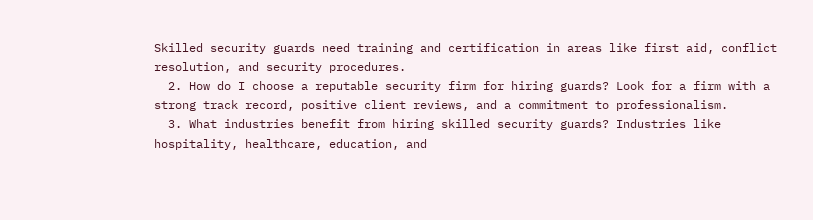Skilled security guards need training and certification in areas like first aid, conflict resolution, and security procedures.
  2. How do I choose a reputable security firm for hiring guards? Look for a firm with a strong track record, positive client reviews, and a commitment to professionalism.
  3. What industries benefit from hiring skilled security guards? Industries like hospitality, healthcare, education, and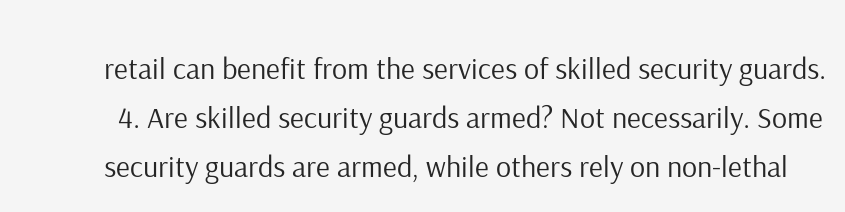retail can benefit from the services of skilled security guards.
  4. Are skilled security guards armed? Not necessarily. Some security guards are armed, while others rely on non-lethal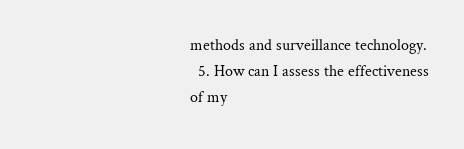methods and surveillance technology.
  5. How can I assess the effectiveness of my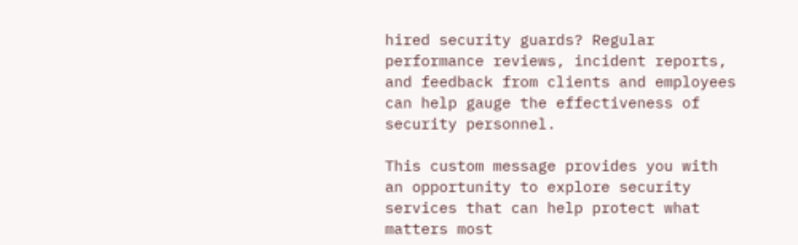hired security guards? Regular performance reviews, incident reports, and feedback from clients and employees can help gauge the effectiveness of security personnel.

This custom message provides you with an opportunity to explore security services that can help protect what matters most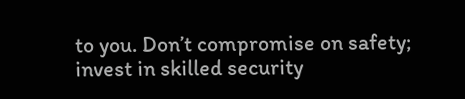to you. Don’t compromise on safety; invest in skilled security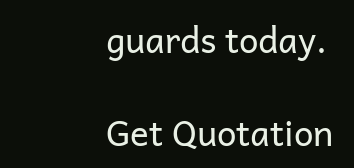guards today.

Get Quotation